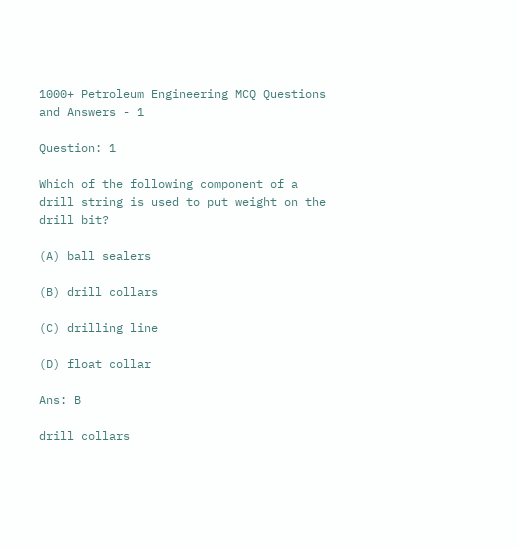1000+ Petroleum Engineering MCQ Questions and Answers - 1

Question: 1

Which of the following component of a drill string is used to put weight on the drill bit?

(A) ball sealers

(B) drill collars

(C) drilling line

(D) float collar

Ans: B

drill collars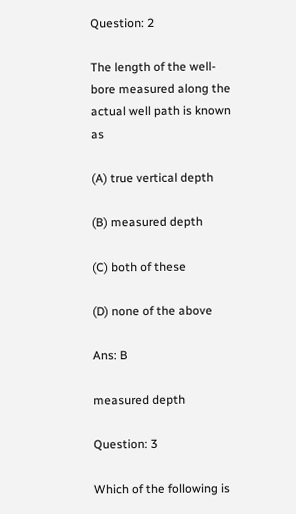Question: 2

The length of the well-bore measured along the actual well path is known as

(A) true vertical depth

(B) measured depth

(C) both of these

(D) none of the above

Ans: B

measured depth

Question: 3

Which of the following is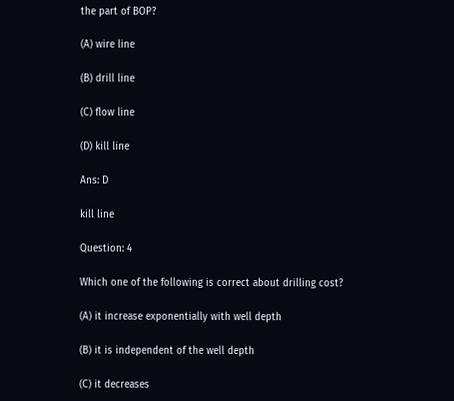the part of BOP?

(A) wire line

(B) drill line

(C) flow line

(D) kill line

Ans: D

kill line

Question: 4

Which one of the following is correct about drilling cost?

(A) it increase exponentially with well depth

(B) it is independent of the well depth

(C) it decreases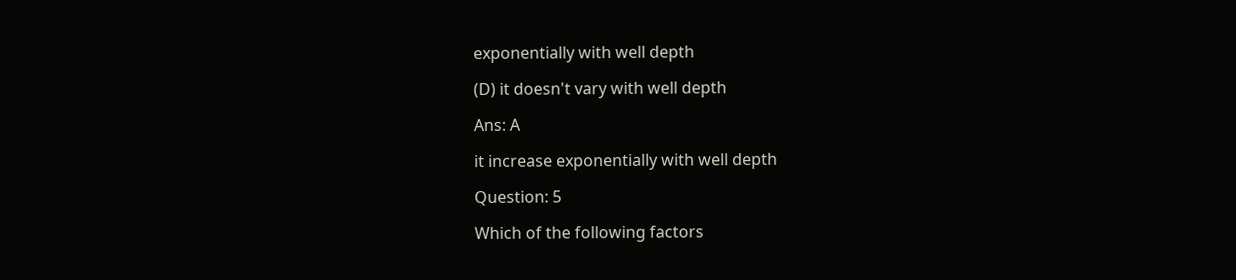exponentially with well depth

(D) it doesn't vary with well depth

Ans: A

it increase exponentially with well depth

Question: 5

Which of the following factors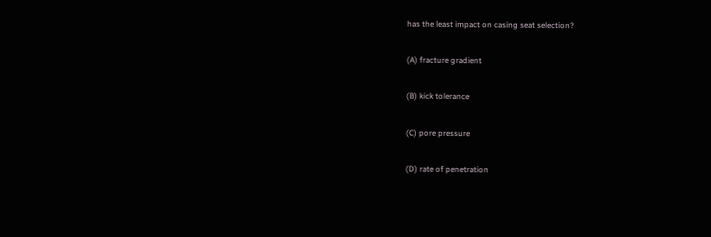has the least impact on casing seat selection?

(A) fracture gradient

(B) kick tolerance

(C) pore pressure

(D) rate of penetration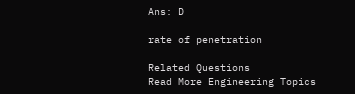Ans: D

rate of penetration

Related Questions
Read More Engineering Topics